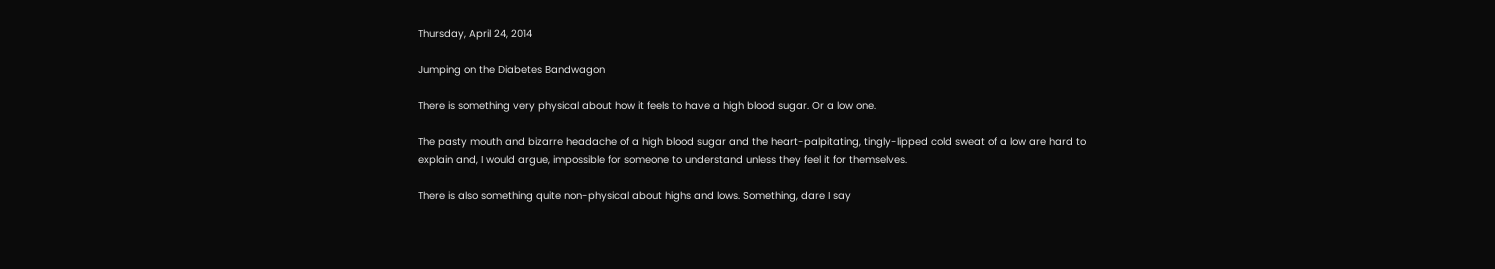Thursday, April 24, 2014

Jumping on the Diabetes Bandwagon

There is something very physical about how it feels to have a high blood sugar. Or a low one.

The pasty mouth and bizarre headache of a high blood sugar and the heart-palpitating, tingly-lipped cold sweat of a low are hard to explain and, I would argue, impossible for someone to understand unless they feel it for themselves.

There is also something quite non-physical about highs and lows. Something, dare I say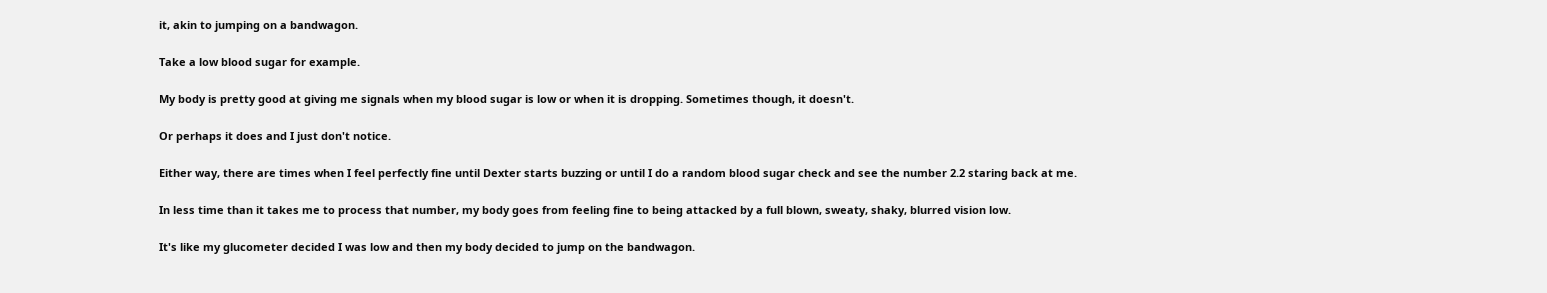it, akin to jumping on a bandwagon.

Take a low blood sugar for example.

My body is pretty good at giving me signals when my blood sugar is low or when it is dropping. Sometimes though, it doesn't.

Or perhaps it does and I just don't notice.

Either way, there are times when I feel perfectly fine until Dexter starts buzzing or until I do a random blood sugar check and see the number 2.2 staring back at me.

In less time than it takes me to process that number, my body goes from feeling fine to being attacked by a full blown, sweaty, shaky, blurred vision low.

It's like my glucometer decided I was low and then my body decided to jump on the bandwagon.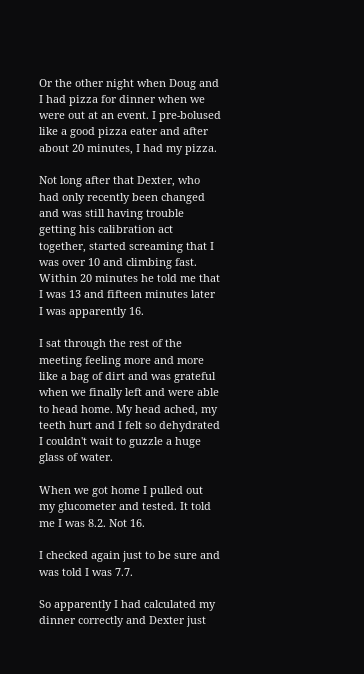Or the other night when Doug and I had pizza for dinner when we were out at an event. I pre-bolused like a good pizza eater and after about 20 minutes, I had my pizza.

Not long after that Dexter, who had only recently been changed and was still having trouble getting his calibration act together, started screaming that I was over 10 and climbing fast. Within 20 minutes he told me that I was 13 and fifteen minutes later I was apparently 16.

I sat through the rest of the meeting feeling more and more like a bag of dirt and was grateful when we finally left and were able to head home. My head ached, my teeth hurt and I felt so dehydrated I couldn't wait to guzzle a huge glass of water.

When we got home I pulled out my glucometer and tested. It told me I was 8.2. Not 16.

I checked again just to be sure and was told I was 7.7.

So apparently I had calculated my dinner correctly and Dexter just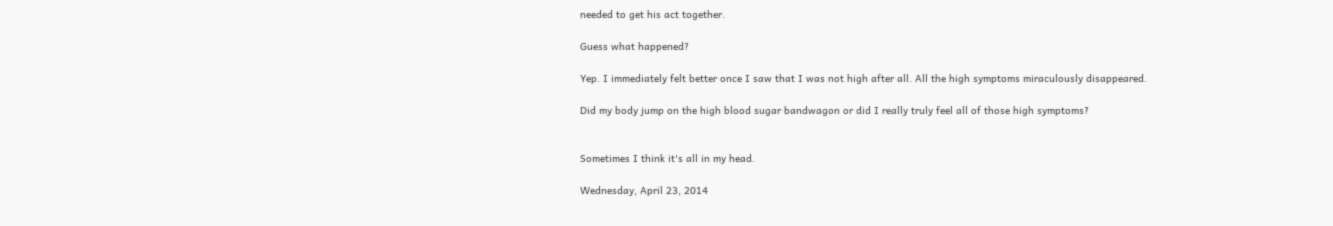needed to get his act together.

Guess what happened?

Yep. I immediately felt better once I saw that I was not high after all. All the high symptoms miraculously disappeared.

Did my body jump on the high blood sugar bandwagon or did I really truly feel all of those high symptoms?


Sometimes I think it's all in my head.

Wednesday, April 23, 2014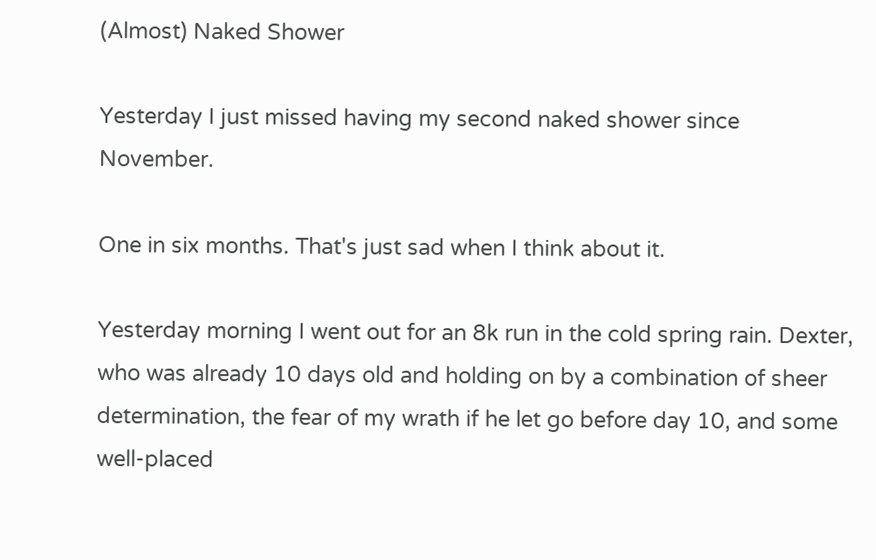(Almost) Naked Shower

Yesterday I just missed having my second naked shower since November.

One in six months. That's just sad when I think about it.

Yesterday morning I went out for an 8k run in the cold spring rain. Dexter, who was already 10 days old and holding on by a combination of sheer determination, the fear of my wrath if he let go before day 10, and some well-placed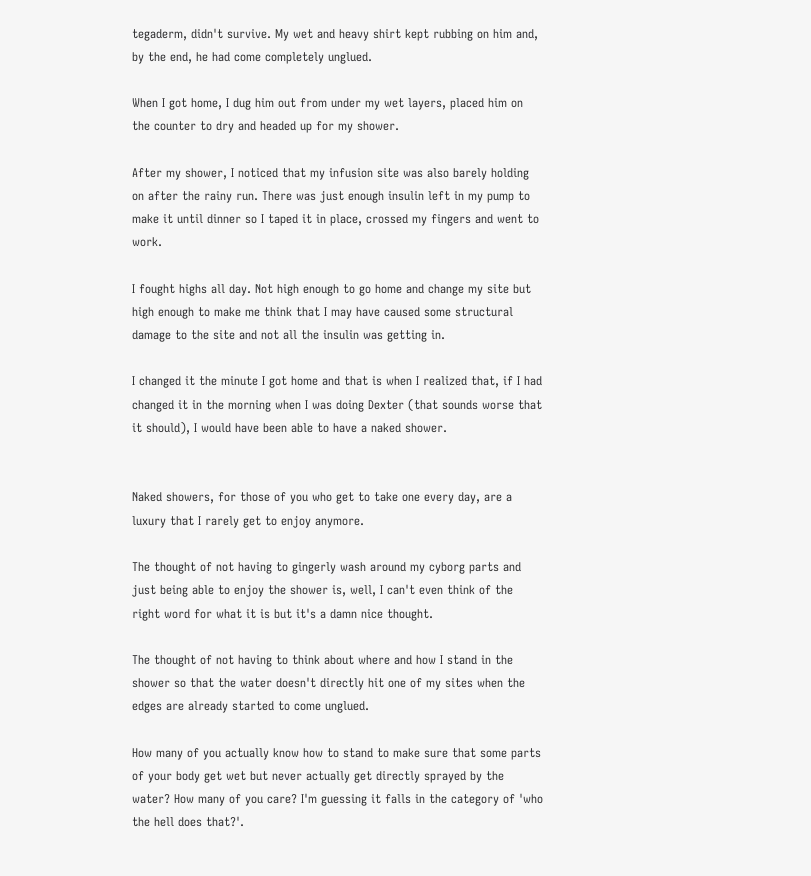tegaderm, didn't survive. My wet and heavy shirt kept rubbing on him and, by the end, he had come completely unglued.

When I got home, I dug him out from under my wet layers, placed him on the counter to dry and headed up for my shower.

After my shower, I noticed that my infusion site was also barely holding on after the rainy run. There was just enough insulin left in my pump to make it until dinner so I taped it in place, crossed my fingers and went to work.

I fought highs all day. Not high enough to go home and change my site but high enough to make me think that I may have caused some structural damage to the site and not all the insulin was getting in.

I changed it the minute I got home and that is when I realized that, if I had changed it in the morning when I was doing Dexter (that sounds worse that it should), I would have been able to have a naked shower.


Naked showers, for those of you who get to take one every day, are a luxury that I rarely get to enjoy anymore.

The thought of not having to gingerly wash around my cyborg parts and just being able to enjoy the shower is, well, I can't even think of the right word for what it is but it's a damn nice thought.

The thought of not having to think about where and how I stand in the shower so that the water doesn't directly hit one of my sites when the edges are already started to come unglued.

How many of you actually know how to stand to make sure that some parts of your body get wet but never actually get directly sprayed by the water? How many of you care? I'm guessing it falls in the category of 'who the hell does that?'.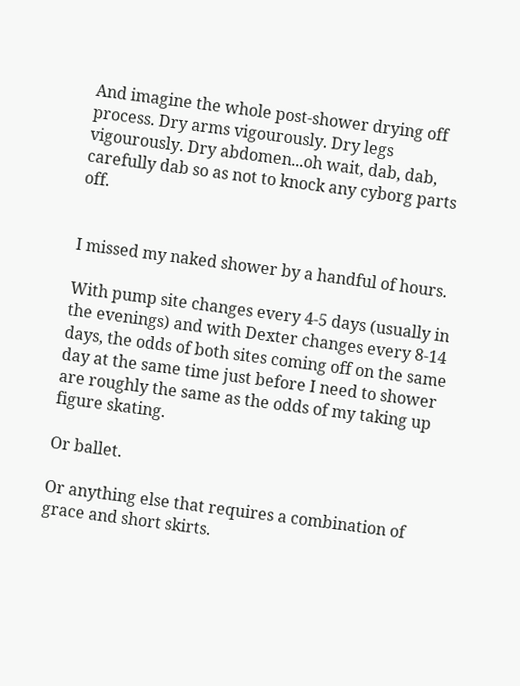And imagine the whole post-shower drying off process. Dry arms vigourously. Dry legs vigourously. Dry abdomen...oh wait, dab, dab, carefully dab so as not to knock any cyborg parts off.


I missed my naked shower by a handful of hours.

With pump site changes every 4-5 days (usually in the evenings) and with Dexter changes every 8-14 days, the odds of both sites coming off on the same day at the same time just before I need to shower are roughly the same as the odds of my taking up figure skating.

Or ballet.

Or anything else that requires a combination of grace and short skirts.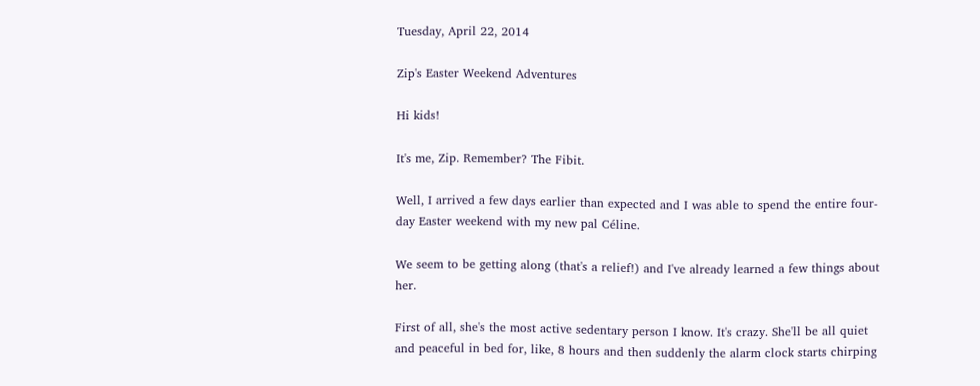Tuesday, April 22, 2014

Zip's Easter Weekend Adventures

Hi kids!

It's me, Zip. Remember? The Fibit.

Well, I arrived a few days earlier than expected and I was able to spend the entire four-day Easter weekend with my new pal Céline.

We seem to be getting along (that's a relief!) and I've already learned a few things about her.

First of all, she's the most active sedentary person I know. It's crazy. She'll be all quiet and peaceful in bed for, like, 8 hours and then suddenly the alarm clock starts chirping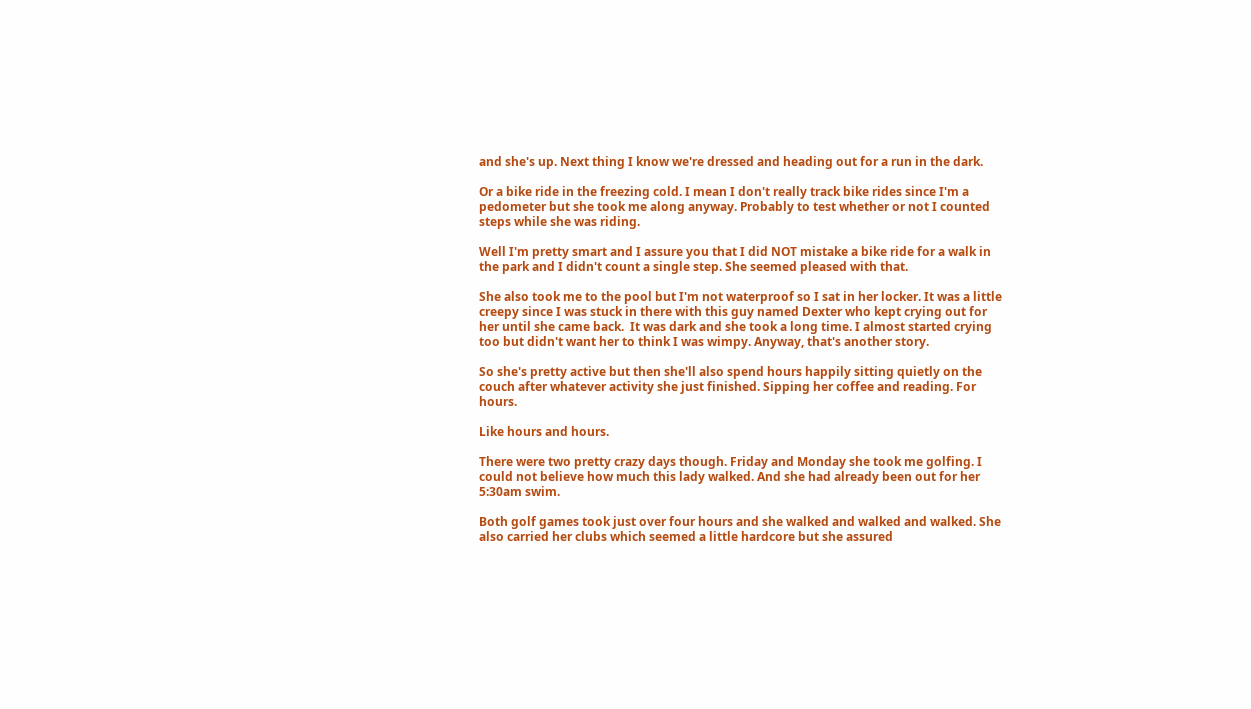and she's up. Next thing I know we're dressed and heading out for a run in the dark.

Or a bike ride in the freezing cold. I mean I don't really track bike rides since I'm a pedometer but she took me along anyway. Probably to test whether or not I counted steps while she was riding.

Well I'm pretty smart and I assure you that I did NOT mistake a bike ride for a walk in the park and I didn't count a single step. She seemed pleased with that.

She also took me to the pool but I'm not waterproof so I sat in her locker. It was a little creepy since I was stuck in there with this guy named Dexter who kept crying out for her until she came back.  It was dark and she took a long time. I almost started crying too but didn't want her to think I was wimpy. Anyway, that's another story.

So she's pretty active but then she'll also spend hours happily sitting quietly on the couch after whatever activity she just finished. Sipping her coffee and reading. For hours.

Like hours and hours.

There were two pretty crazy days though. Friday and Monday she took me golfing. I could not believe how much this lady walked. And she had already been out for her 5:30am swim.

Both golf games took just over four hours and she walked and walked and walked. She also carried her clubs which seemed a little hardcore but she assured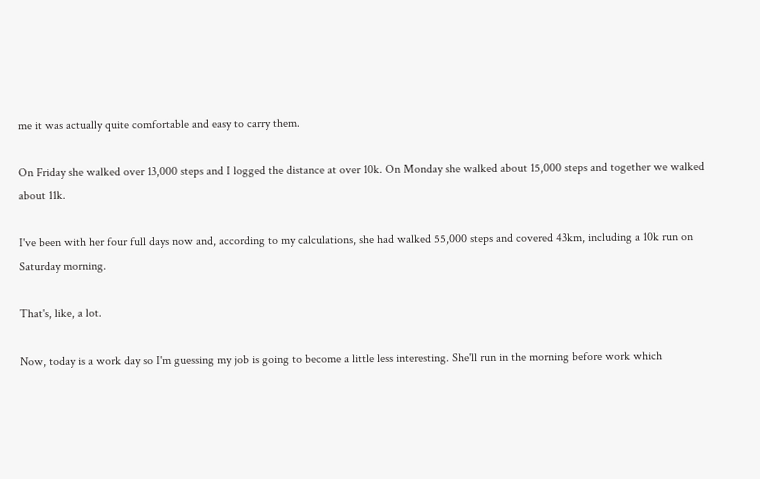me it was actually quite comfortable and easy to carry them.

On Friday she walked over 13,000 steps and I logged the distance at over 10k. On Monday she walked about 15,000 steps and together we walked about 11k.

I've been with her four full days now and, according to my calculations, she had walked 55,000 steps and covered 43km, including a 10k run on Saturday morning.

That's, like, a lot.

Now, today is a work day so I'm guessing my job is going to become a little less interesting. She'll run in the morning before work which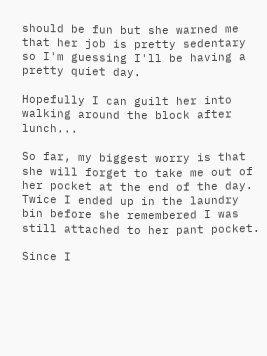should be fun but she warned me that her job is pretty sedentary so I'm guessing I'll be having a pretty quiet day.

Hopefully I can guilt her into walking around the block after lunch...

So far, my biggest worry is that she will forget to take me out of her pocket at the end of the day. Twice I ended up in the laundry bin before she remembered I was still attached to her pant pocket.

Since I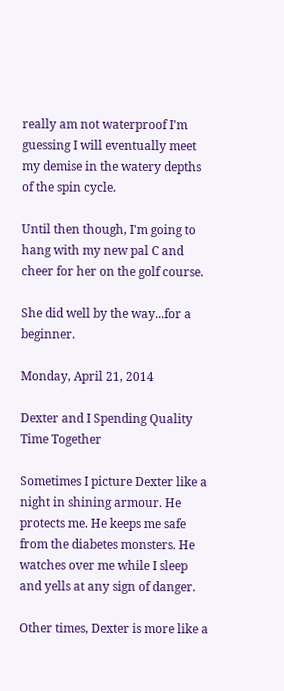really am not waterproof I'm guessing I will eventually meet my demise in the watery depths of the spin cycle.

Until then though, I'm going to hang with my new pal C and cheer for her on the golf course.

She did well by the way...for a beginner.

Monday, April 21, 2014

Dexter and I Spending Quality Time Together

Sometimes I picture Dexter like a night in shining armour. He protects me. He keeps me safe from the diabetes monsters. He watches over me while I sleep and yells at any sign of danger.

Other times, Dexter is more like a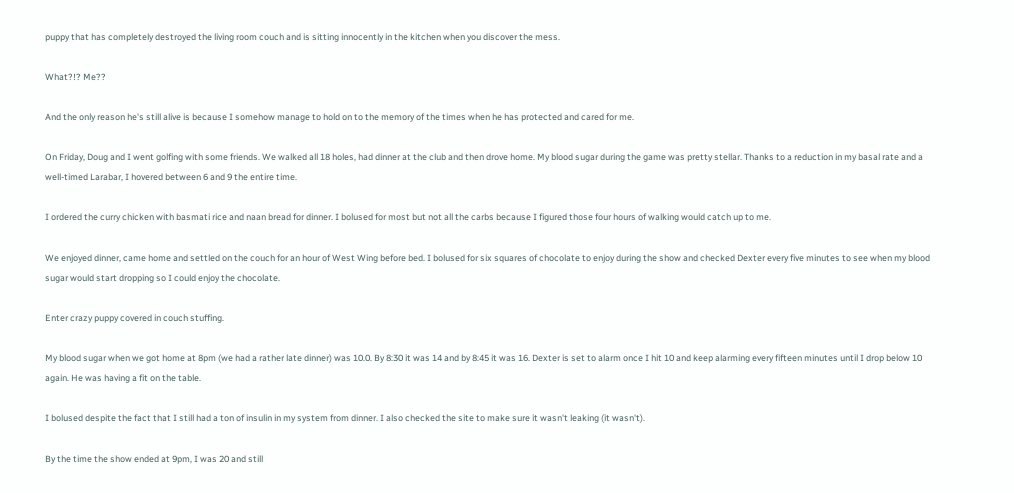puppy that has completely destroyed the living room couch and is sitting innocently in the kitchen when you discover the mess.

What?!? Me??

And the only reason he's still alive is because I somehow manage to hold on to the memory of the times when he has protected and cared for me.

On Friday, Doug and I went golfing with some friends. We walked all 18 holes, had dinner at the club and then drove home. My blood sugar during the game was pretty stellar. Thanks to a reduction in my basal rate and a well-timed Larabar, I hovered between 6 and 9 the entire time.

I ordered the curry chicken with basmati rice and naan bread for dinner. I bolused for most but not all the carbs because I figured those four hours of walking would catch up to me.

We enjoyed dinner, came home and settled on the couch for an hour of West Wing before bed. I bolused for six squares of chocolate to enjoy during the show and checked Dexter every five minutes to see when my blood sugar would start dropping so I could enjoy the chocolate.

Enter crazy puppy covered in couch stuffing.

My blood sugar when we got home at 8pm (we had a rather late dinner) was 10.0. By 8:30 it was 14 and by 8:45 it was 16. Dexter is set to alarm once I hit 10 and keep alarming every fifteen minutes until I drop below 10 again. He was having a fit on the table.

I bolused despite the fact that I still had a ton of insulin in my system from dinner. I also checked the site to make sure it wasn't leaking (it wasn't).

By the time the show ended at 9pm, I was 20 and still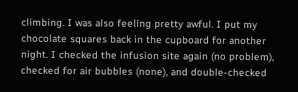climbing. I was also feeling pretty awful. I put my chocolate squares back in the cupboard for another night. I checked the infusion site again (no problem), checked for air bubbles (none), and double-checked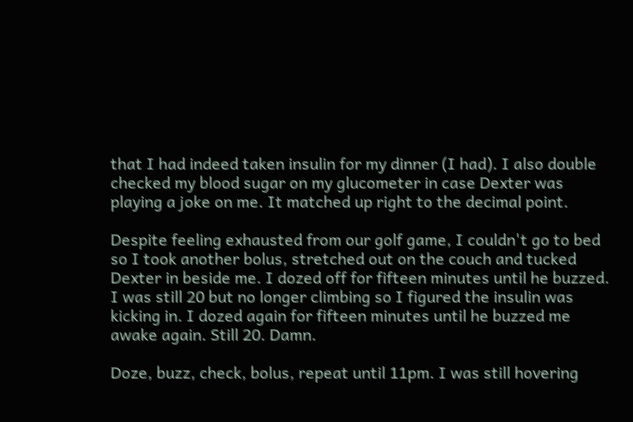that I had indeed taken insulin for my dinner (I had). I also double checked my blood sugar on my glucometer in case Dexter was playing a joke on me. It matched up right to the decimal point.

Despite feeling exhausted from our golf game, I couldn't go to bed so I took another bolus, stretched out on the couch and tucked Dexter in beside me. I dozed off for fifteen minutes until he buzzed. I was still 20 but no longer climbing so I figured the insulin was kicking in. I dozed again for fifteen minutes until he buzzed me awake again. Still 20. Damn.

Doze, buzz, check, bolus, repeat until 11pm. I was still hovering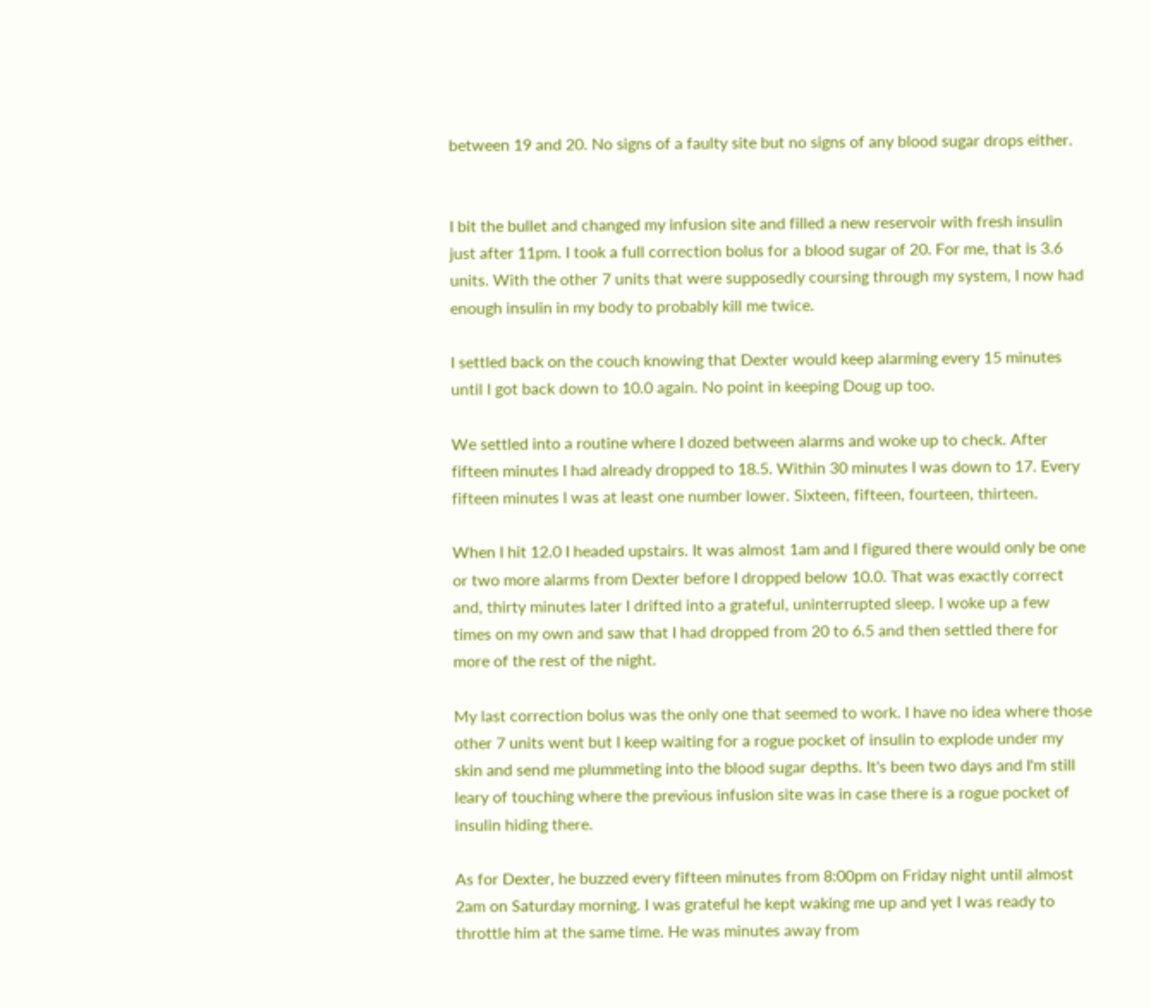between 19 and 20. No signs of a faulty site but no signs of any blood sugar drops either.


I bit the bullet and changed my infusion site and filled a new reservoir with fresh insulin just after 11pm. I took a full correction bolus for a blood sugar of 20. For me, that is 3.6 units. With the other 7 units that were supposedly coursing through my system, I now had enough insulin in my body to probably kill me twice.

I settled back on the couch knowing that Dexter would keep alarming every 15 minutes until I got back down to 10.0 again. No point in keeping Doug up too.

We settled into a routine where I dozed between alarms and woke up to check. After fifteen minutes I had already dropped to 18.5. Within 30 minutes I was down to 17. Every fifteen minutes I was at least one number lower. Sixteen, fifteen, fourteen, thirteen.

When I hit 12.0 I headed upstairs. It was almost 1am and I figured there would only be one or two more alarms from Dexter before I dropped below 10.0. That was exactly correct and, thirty minutes later I drifted into a grateful, uninterrupted sleep. I woke up a few times on my own and saw that I had dropped from 20 to 6.5 and then settled there for more of the rest of the night.

My last correction bolus was the only one that seemed to work. I have no idea where those other 7 units went but I keep waiting for a rogue pocket of insulin to explode under my skin and send me plummeting into the blood sugar depths. It's been two days and I'm still leary of touching where the previous infusion site was in case there is a rogue pocket of insulin hiding there.

As for Dexter, he buzzed every fifteen minutes from 8:00pm on Friday night until almost 2am on Saturday morning. I was grateful he kept waking me up and yet I was ready to throttle him at the same time. He was minutes away from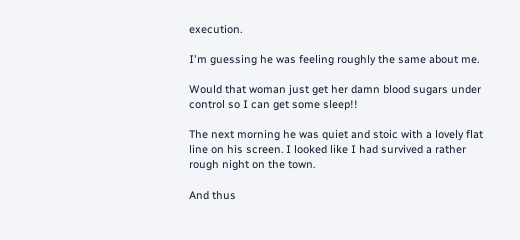execution.

I'm guessing he was feeling roughly the same about me.

Would that woman just get her damn blood sugars under control so I can get some sleep!!

The next morning he was quiet and stoic with a lovely flat line on his screen. I looked like I had survived a rather rough night on the town.

And thus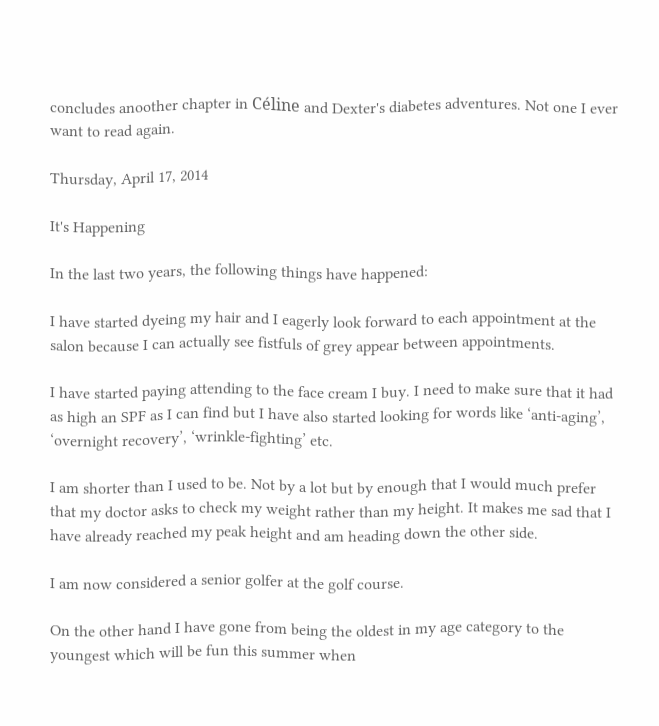concludes anoother chapter in Céline and Dexter's diabetes adventures. Not one I ever want to read again.

Thursday, April 17, 2014

It's Happening

In the last two years, the following things have happened:

I have started dyeing my hair and I eagerly look forward to each appointment at the salon because I can actually see fistfuls of grey appear between appointments.

I have started paying attending to the face cream I buy. I need to make sure that it had as high an SPF as I can find but I have also started looking for words like ‘anti-aging’, ‘overnight recovery’, ‘wrinkle-fighting’ etc.

I am shorter than I used to be. Not by a lot but by enough that I would much prefer that my doctor asks to check my weight rather than my height. It makes me sad that I have already reached my peak height and am heading down the other side.

I am now considered a senior golfer at the golf course.

On the other hand I have gone from being the oldest in my age category to the youngest which will be fun this summer when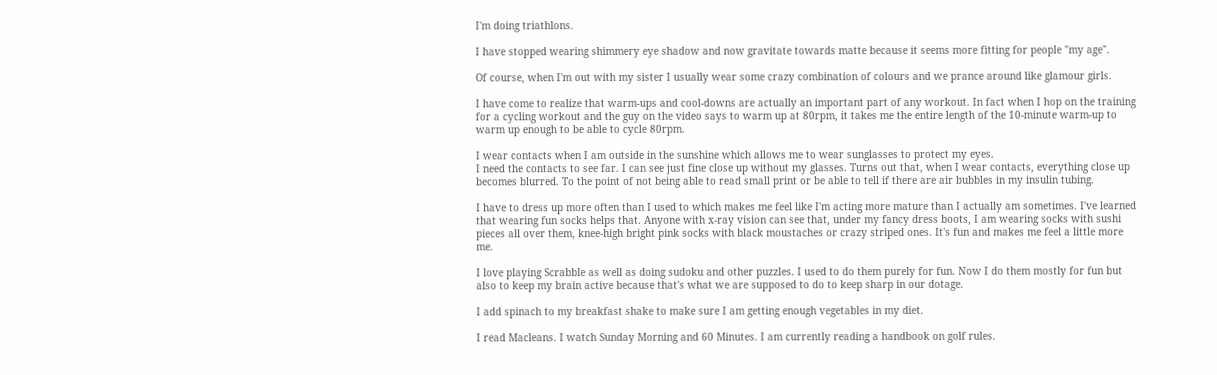I'm doing triathlons.

I have stopped wearing shimmery eye shadow and now gravitate towards matte because it seems more fitting for people "my age".

Of course, when I'm out with my sister I usually wear some crazy combination of colours and we prance around like glamour girls.

I have come to realize that warm-ups and cool-downs are actually an important part of any workout. In fact when I hop on the training for a cycling workout and the guy on the video says to warm up at 80rpm, it takes me the entire length of the 10-minute warm-up to warm up enough to be able to cycle 80rpm.

I wear contacts when I am outside in the sunshine which allows me to wear sunglasses to protect my eyes.
I need the contacts to see far. I can see just fine close up without my glasses. Turns out that, when I wear contacts, everything close up becomes blurred. To the point of not being able to read small print or be able to tell if there are air bubbles in my insulin tubing.

I have to dress up more often than I used to which makes me feel like I'm acting more mature than I actually am sometimes. I've learned that wearing fun socks helps that. Anyone with x-ray vision can see that, under my fancy dress boots, I am wearing socks with sushi pieces all over them, knee-high bright pink socks with black moustaches or crazy striped ones. It's fun and makes me feel a little more me.

I love playing Scrabble as well as doing sudoku and other puzzles. I used to do them purely for fun. Now I do them mostly for fun but also to keep my brain active because that's what we are supposed to do to keep sharp in our dotage.

I add spinach to my breakfast shake to make sure I am getting enough vegetables in my diet.

I read Macleans. I watch Sunday Morning and 60 Minutes. I am currently reading a handbook on golf rules.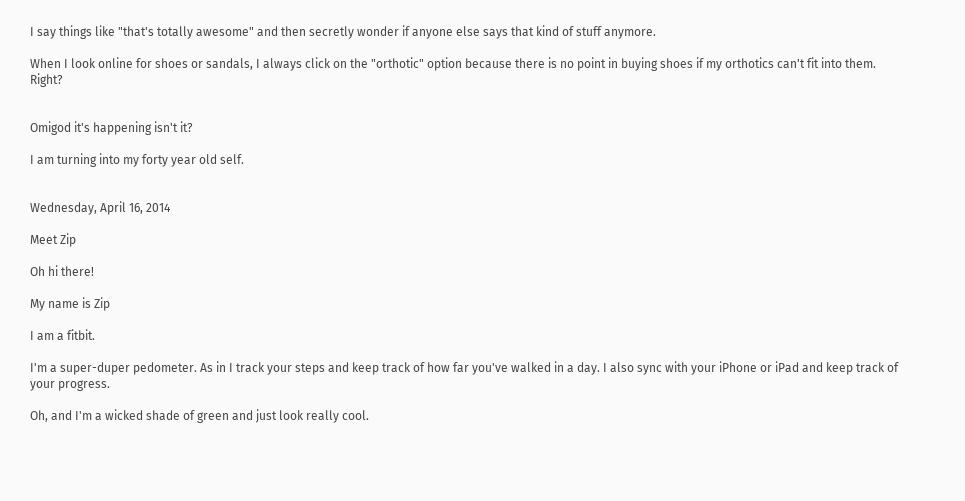I say things like "that's totally awesome" and then secretly wonder if anyone else says that kind of stuff anymore.

When I look online for shoes or sandals, I always click on the "orthotic" option because there is no point in buying shoes if my orthotics can't fit into them. Right?


Omigod it's happening isn't it?

I am turning into my forty year old self.


Wednesday, April 16, 2014

Meet Zip

Oh hi there!

My name is Zip

I am a fitbit.

I'm a super-duper pedometer. As in I track your steps and keep track of how far you've walked in a day. I also sync with your iPhone or iPad and keep track of your progress.

Oh, and I'm a wicked shade of green and just look really cool.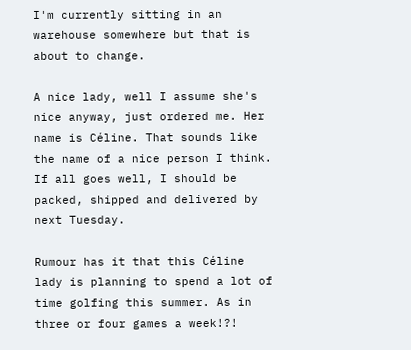I'm currently sitting in an warehouse somewhere but that is about to change.

A nice lady, well I assume she's nice anyway, just ordered me. Her name is Céline. That sounds like the name of a nice person I think. If all goes well, I should be packed, shipped and delivered by next Tuesday.

Rumour has it that this Céline lady is planning to spend a lot of time golfing this summer. As in three or four games a week!?!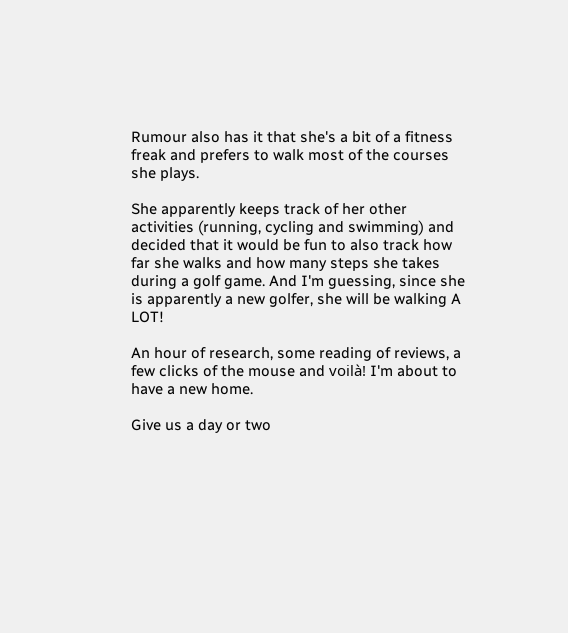Rumour also has it that she's a bit of a fitness freak and prefers to walk most of the courses she plays.

She apparently keeps track of her other activities (running, cycling and swimming) and decided that it would be fun to also track how far she walks and how many steps she takes during a golf game. And I'm guessing, since she is apparently a new golfer, she will be walking A LOT!

An hour of research, some reading of reviews, a few clicks of the mouse and voilà! I'm about to have a new home.

Give us a day or two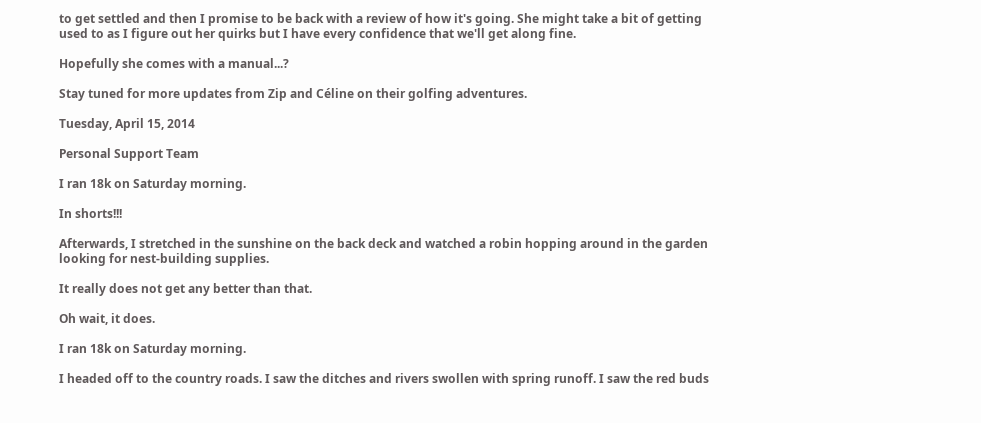to get settled and then I promise to be back with a review of how it's going. She might take a bit of getting used to as I figure out her quirks but I have every confidence that we'll get along fine.

Hopefully she comes with a manual...?

Stay tuned for more updates from Zip and Céline on their golfing adventures.

Tuesday, April 15, 2014

Personal Support Team

I ran 18k on Saturday morning.

In shorts!!!

Afterwards, I stretched in the sunshine on the back deck and watched a robin hopping around in the garden looking for nest-building supplies.

It really does not get any better than that.

Oh wait, it does.

I ran 18k on Saturday morning.

I headed off to the country roads. I saw the ditches and rivers swollen with spring runoff. I saw the red buds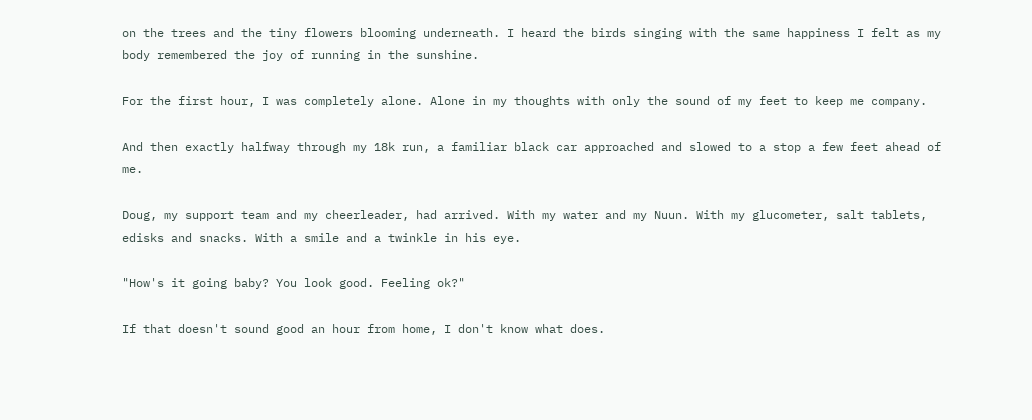on the trees and the tiny flowers blooming underneath. I heard the birds singing with the same happiness I felt as my body remembered the joy of running in the sunshine.

For the first hour, I was completely alone. Alone in my thoughts with only the sound of my feet to keep me company.

And then exactly halfway through my 18k run, a familiar black car approached and slowed to a stop a few feet ahead of me.

Doug, my support team and my cheerleader, had arrived. With my water and my Nuun. With my glucometer, salt tablets, edisks and snacks. With a smile and a twinkle in his eye.

"How's it going baby? You look good. Feeling ok?"

If that doesn't sound good an hour from home, I don't know what does.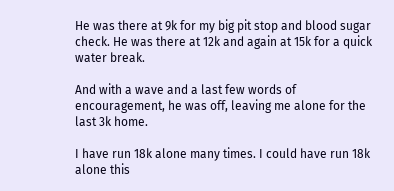He was there at 9k for my big pit stop and blood sugar check. He was there at 12k and again at 15k for a quick water break.

And with a wave and a last few words of encouragement, he was off, leaving me alone for the last 3k home.

I have run 18k alone many times. I could have run 18k alone this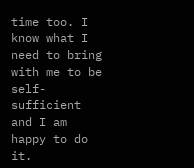time too. I know what I need to bring with me to be self-sufficient and I am happy to do it.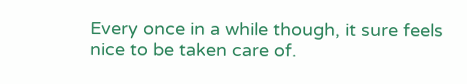Every once in a while though, it sure feels nice to be taken care of.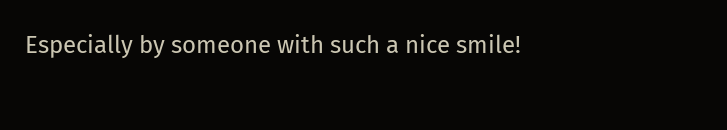Especially by someone with such a nice smile!